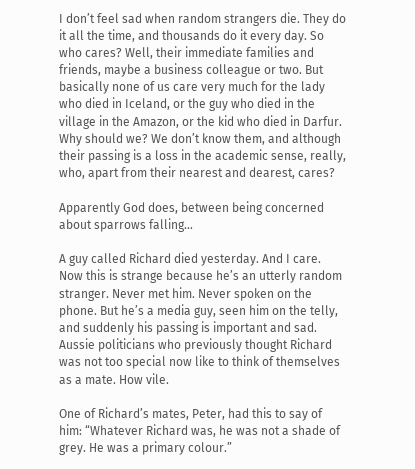I don’t feel sad when random strangers die. They do it all the time, and thousands do it every day. So who cares? Well, their immediate families and friends, maybe a business colleague or two. But basically none of us care very much for the lady who died in Iceland, or the guy who died in the village in the Amazon, or the kid who died in Darfur. Why should we? We don’t know them, and although their passing is a loss in the academic sense, really, who, apart from their nearest and dearest, cares?

Apparently God does, between being concerned about sparrows falling…

A guy called Richard died yesterday. And I care. Now this is strange because he’s an utterly random stranger. Never met him. Never spoken on the phone. But he’s a media guy, seen him on the telly, and suddenly his passing is important and sad. Aussie politicians who previously thought Richard was not too special now like to think of themselves as a mate. How vile.

One of Richard’s mates, Peter, had this to say of him: “Whatever Richard was, he was not a shade of grey. He was a primary colour.”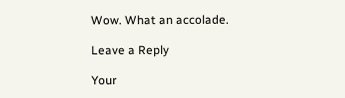Wow. What an accolade.

Leave a Reply

Your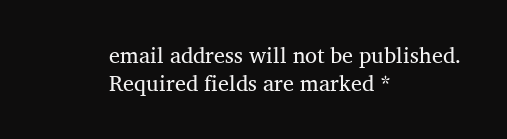email address will not be published. Required fields are marked *